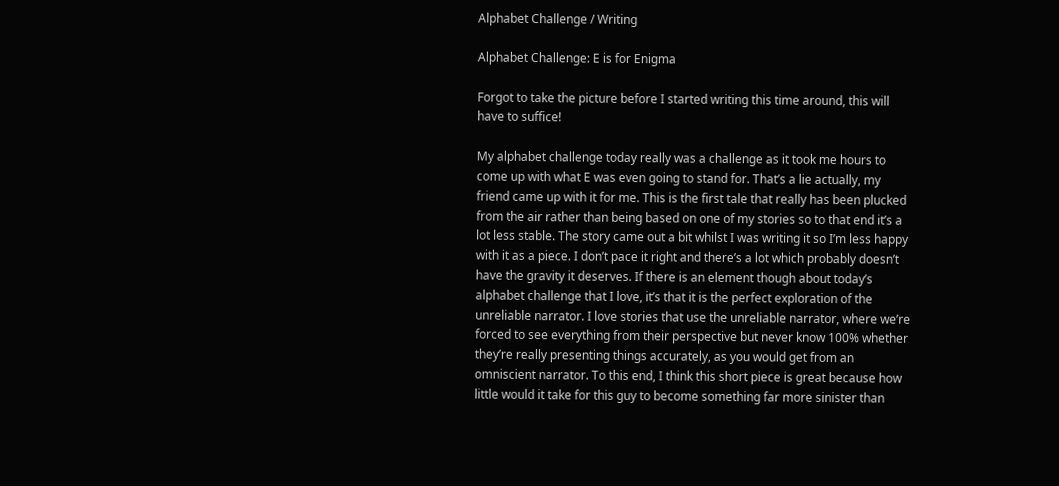Alphabet Challenge / Writing

Alphabet Challenge: E is for Enigma

Forgot to take the picture before I started writing this time around, this will have to suffice!

My alphabet challenge today really was a challenge as it took me hours to come up with what E was even going to stand for. That’s a lie actually, my friend came up with it for me. This is the first tale that really has been plucked from the air rather than being based on one of my stories so to that end it’s a lot less stable. The story came out a bit whilst I was writing it so I’m less happy with it as a piece. I don’t pace it right and there’s a lot which probably doesn’t have the gravity it deserves. If there is an element though about today’s alphabet challenge that I love, it’s that it is the perfect exploration of the unreliable narrator. I love stories that use the unreliable narrator, where we’re forced to see everything from their perspective but never know 100% whether they’re really presenting things accurately, as you would get from an omniscient narrator. To this end, I think this short piece is great because how little would it take for this guy to become something far more sinister than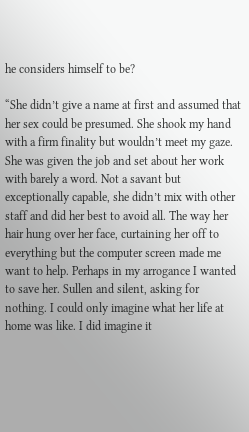he considers himself to be?

“She didn’t give a name at first and assumed that her sex could be presumed. She shook my hand with a firm finality but wouldn’t meet my gaze. She was given the job and set about her work with barely a word. Not a savant but exceptionally capable, she didn’t mix with other staff and did her best to avoid all. The way her hair hung over her face, curtaining her off to everything but the computer screen made me want to help. Perhaps in my arrogance I wanted to save her. Sullen and silent, asking for nothing. I could only imagine what her life at home was like. I did imagine it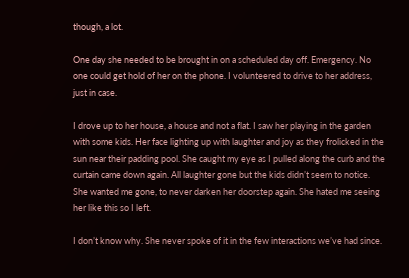though, a lot.

One day she needed to be brought in on a scheduled day off. Emergency. No one could get hold of her on the phone. I volunteered to drive to her address, just in case.

I drove up to her house, a house and not a flat. I saw her playing in the garden with some kids. Her face lighting up with laughter and joy as they frolicked in the sun near their padding pool. She caught my eye as I pulled along the curb and the curtain came down again. All laughter gone but the kids didn’t seem to notice. She wanted me gone, to never darken her doorstep again. She hated me seeing her like this so I left.

I don’t know why. She never spoke of it in the few interactions we’ve had since.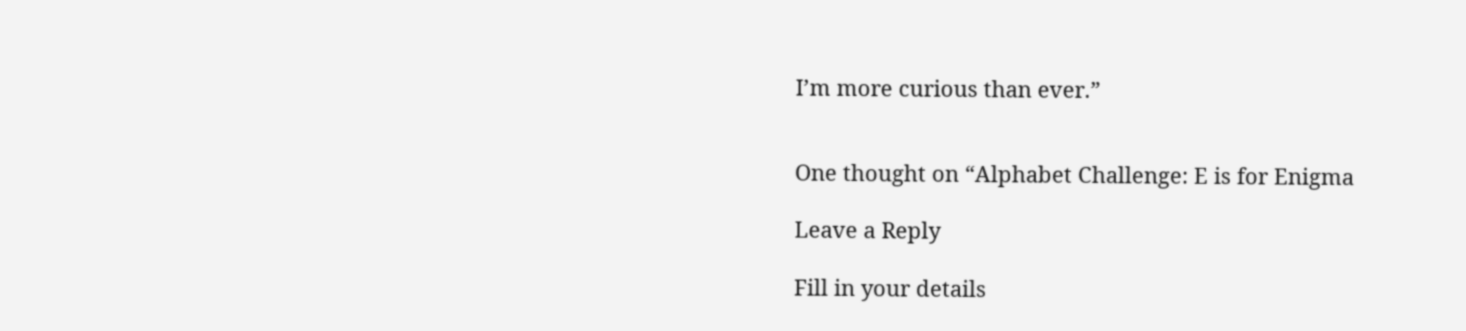I’m more curious than ever.”


One thought on “Alphabet Challenge: E is for Enigma

Leave a Reply

Fill in your details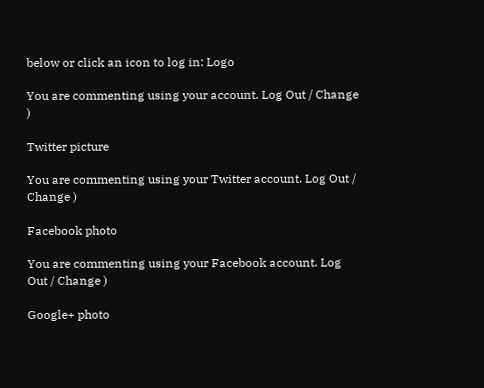below or click an icon to log in: Logo

You are commenting using your account. Log Out / Change )

Twitter picture

You are commenting using your Twitter account. Log Out / Change )

Facebook photo

You are commenting using your Facebook account. Log Out / Change )

Google+ photo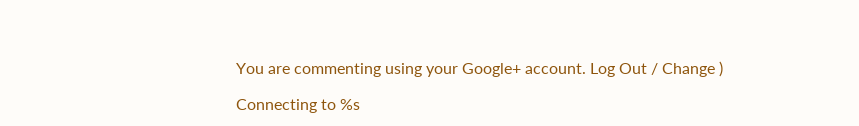You are commenting using your Google+ account. Log Out / Change )

Connecting to %s